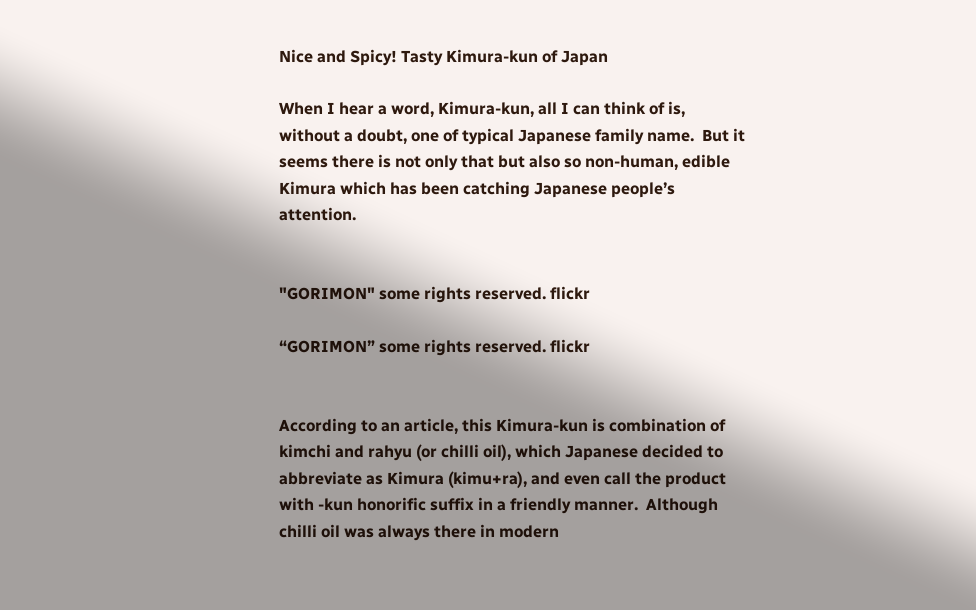Nice and Spicy! Tasty Kimura-kun of Japan

When I hear a word, Kimura-kun, all I can think of is, without a doubt, one of typical Japanese family name.  But it seems there is not only that but also so non-human, edible Kimura which has been catching Japanese people’s attention.


"GORIMON" some rights reserved. flickr

“GORIMON” some rights reserved. flickr


According to an article, this Kimura-kun is combination of kimchi and rahyu (or chilli oil), which Japanese decided to abbreviate as Kimura (kimu+ra), and even call the product with -kun honorific suffix in a friendly manner.  Although chilli oil was always there in modern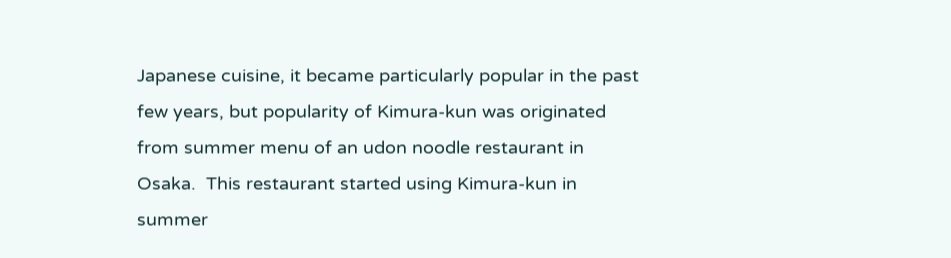Japanese cuisine, it became particularly popular in the past few years, but popularity of Kimura-kun was originated from summer menu of an udon noodle restaurant in Osaka.  This restaurant started using Kimura-kun in summer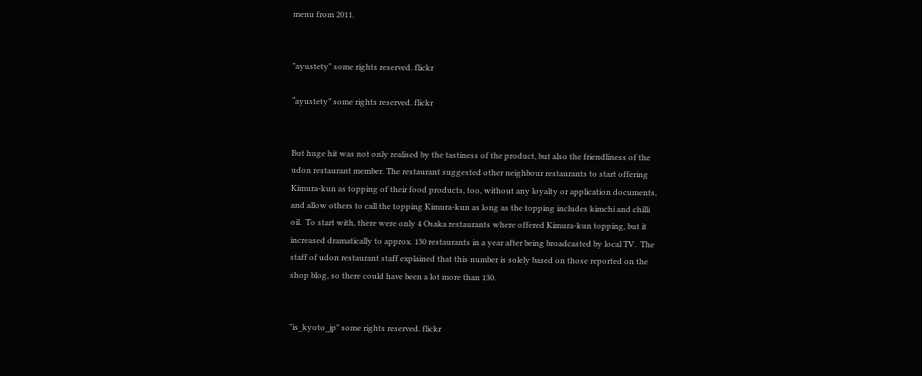menu from 2011.


"ayustety" some rights reserved. flickr

“ayustety” some rights reserved. flickr


But huge hit was not only realised by the tastiness of the product, but also the friendliness of the udon restaurant member. The restaurant suggested other neighbour restaurants to start offering Kimura-kun as topping of their food products, too, without any loyalty or application documents, and allow others to call the topping Kimura-kun as long as the topping includes kimchi and chilli oil.  To start with, there were only 4 Osaka restaurants where offered Kimura-kun topping, but it increased dramatically to approx. 130 restaurants in a year after being broadcasted by local TV.  The staff of udon restaurant staff explained that this number is solely based on those reported on the shop blog, so there could have been a lot more than 130.


"is_kyoto_jp" some rights reserved. flickr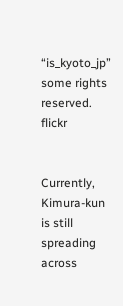“is_kyoto_jp” some rights reserved. flickr


Currently, Kimura-kun is still spreading across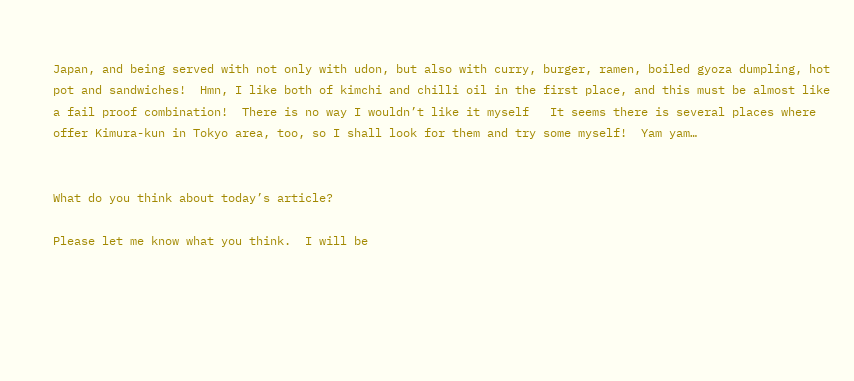Japan, and being served with not only with udon, but also with curry, burger, ramen, boiled gyoza dumpling, hot pot and sandwiches!  Hmn, I like both of kimchi and chilli oil in the first place, and this must be almost like a fail proof combination!  There is no way I wouldn’t like it myself   It seems there is several places where offer Kimura-kun in Tokyo area, too, so I shall look for them and try some myself!  Yam yam…


What do you think about today’s article?

Please let me know what you think.  I will be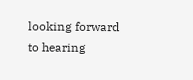looking forward to hearing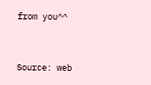from you^^


Source: web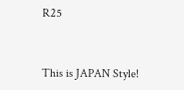R25


This is JAPAN Style!